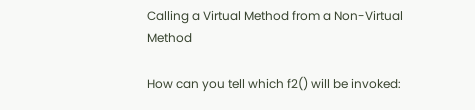Calling a Virtual Method from a Non-Virtual Method

How can you tell which f2() will be invoked: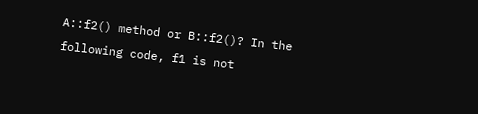A::f2() method or B::f2()? In the following code, f1 is not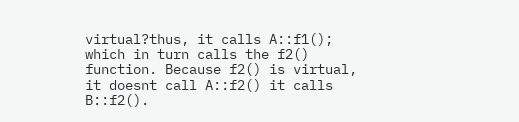virtual?thus, it calls A::f1(); which in turn calls the f2() function. Because f2() is virtual, it doesnt call A::f2() it calls B::f2().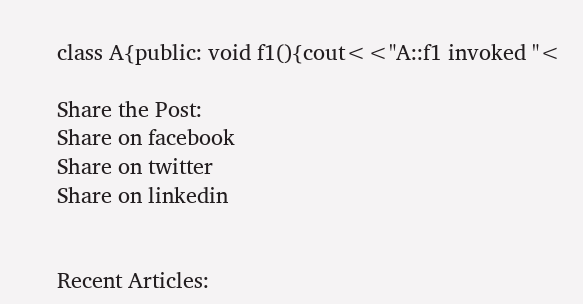class A{public: void f1(){cout<<"A::f1 invoked "<

Share the Post:
Share on facebook
Share on twitter
Share on linkedin


Recent Articles: